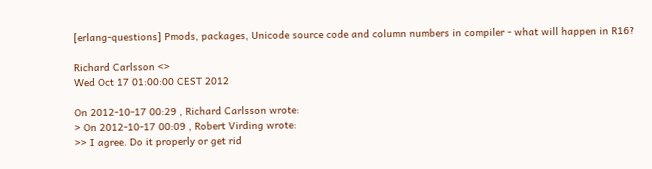[erlang-questions] Pmods, packages, Unicode source code and column numbers in compiler - what will happen in R16?

Richard Carlsson <>
Wed Oct 17 01:00:00 CEST 2012

On 2012-10-17 00:29 , Richard Carlsson wrote:
> On 2012-10-17 00:09 , Robert Virding wrote:
>> I agree. Do it properly or get rid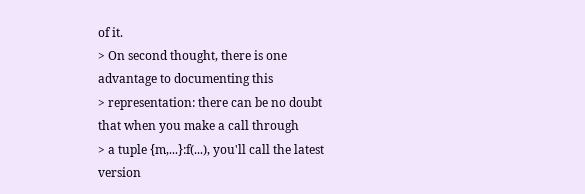of it.
> On second thought, there is one advantage to documenting this
> representation: there can be no doubt that when you make a call through
> a tuple {m,...}:f(...), you'll call the latest version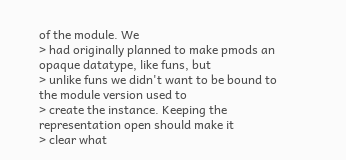of the module. We
> had originally planned to make pmods an opaque datatype, like funs, but
> unlike funs we didn't want to be bound to the module version used to
> create the instance. Keeping the representation open should make it
> clear what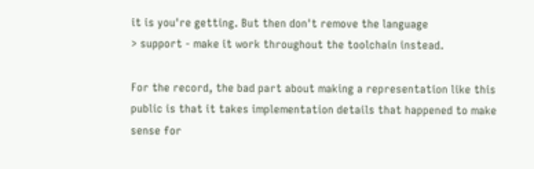it is you're getting. But then don't remove the language
> support - make it work throughout the toolchain instead.

For the record, the bad part about making a representation like this
public is that it takes implementation details that happened to make
sense for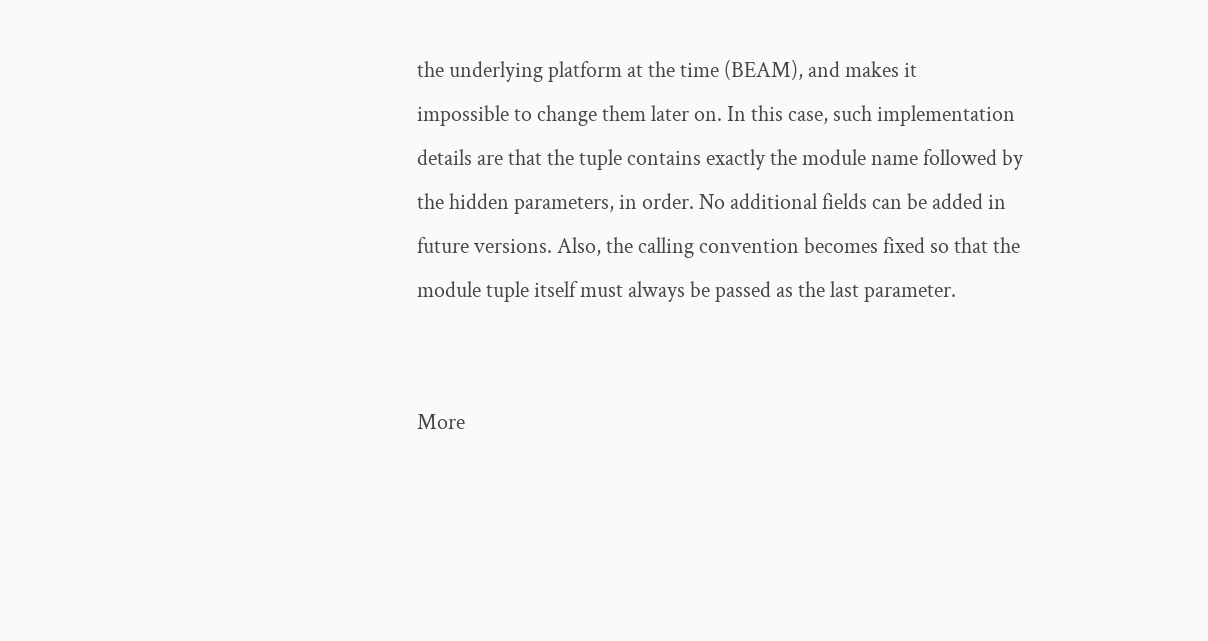the underlying platform at the time (BEAM), and makes it
impossible to change them later on. In this case, such implementation
details are that the tuple contains exactly the module name followed by
the hidden parameters, in order. No additional fields can be added in
future versions. Also, the calling convention becomes fixed so that the
module tuple itself must always be passed as the last parameter.


More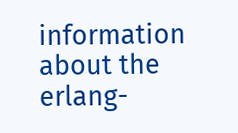information about the erlang-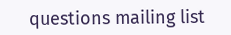questions mailing list